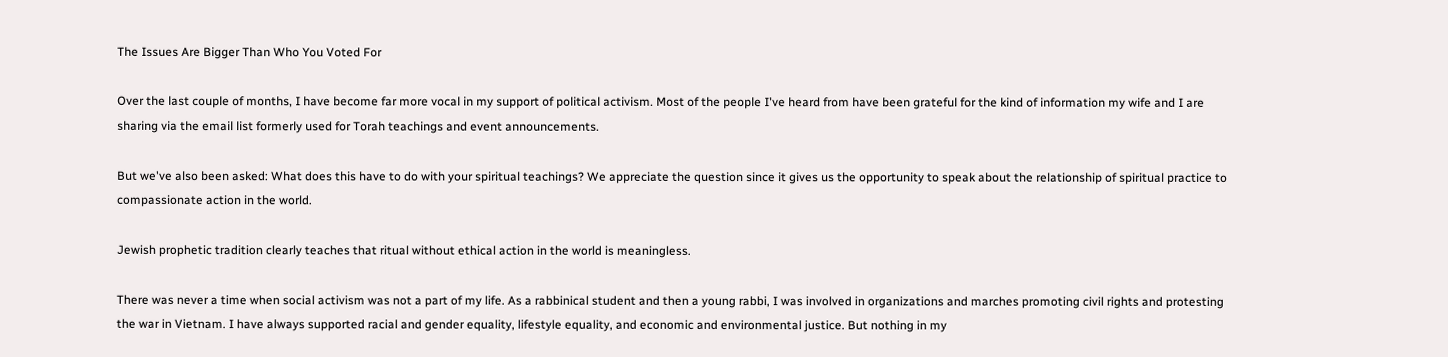The Issues Are Bigger Than Who You Voted For

Over the last couple of months, I have become far more vocal in my support of political activism. Most of the people I've heard from have been grateful for the kind of information my wife and I are sharing via the email list formerly used for Torah teachings and event announcements.

But we've also been asked: What does this have to do with your spiritual teachings? We appreciate the question since it gives us the opportunity to speak about the relationship of spiritual practice to compassionate action in the world.

Jewish prophetic tradition clearly teaches that ritual without ethical action in the world is meaningless.

There was never a time when social activism was not a part of my life. As a rabbinical student and then a young rabbi, I was involved in organizations and marches promoting civil rights and protesting the war in Vietnam. I have always supported racial and gender equality, lifestyle equality, and economic and environmental justice. But nothing in my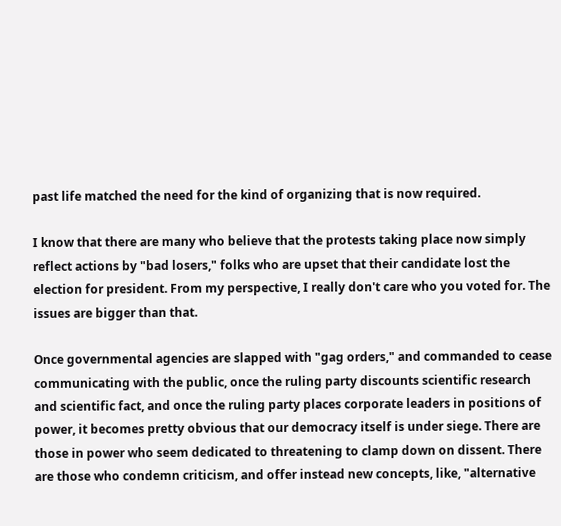past life matched the need for the kind of organizing that is now required.

I know that there are many who believe that the protests taking place now simply reflect actions by "bad losers," folks who are upset that their candidate lost the election for president. From my perspective, I really don't care who you voted for. The issues are bigger than that.

Once governmental agencies are slapped with "gag orders," and commanded to cease communicating with the public, once the ruling party discounts scientific research and scientific fact, and once the ruling party places corporate leaders in positions of power, it becomes pretty obvious that our democracy itself is under siege. There are those in power who seem dedicated to threatening to clamp down on dissent. There are those who condemn criticism, and offer instead new concepts, like, "alternative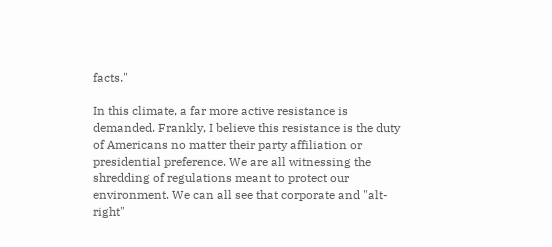facts."

In this climate, a far more active resistance is demanded. Frankly, I believe this resistance is the duty of Americans no matter their party affiliation or presidential preference. We are all witnessing the shredding of regulations meant to protect our environment. We can all see that corporate and "alt-right"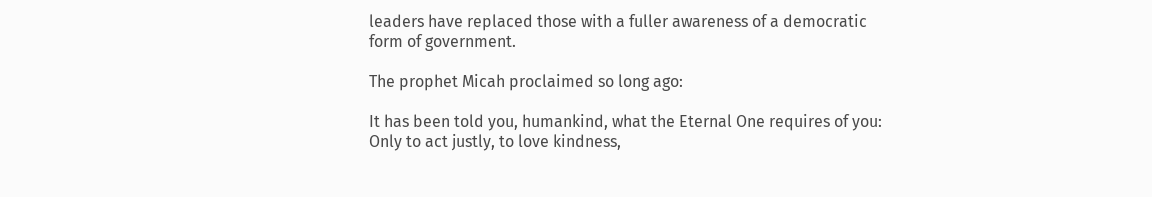leaders have replaced those with a fuller awareness of a democratic form of government.

The prophet Micah proclaimed so long ago:

It has been told you, humankind, what the Eternal One requires of you: Only to act justly, to love kindness,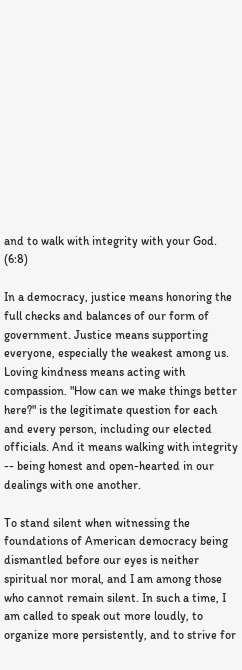and to walk with integrity with your God. (6:8)

In a democracy, justice means honoring the full checks and balances of our form of government. Justice means supporting everyone, especially the weakest among us. Loving kindness means acting with compassion. "How can we make things better here?" is the legitimate question for each and every person, including our elected officials. And it means walking with integrity -- being honest and open-hearted in our dealings with one another.

To stand silent when witnessing the foundations of American democracy being dismantled before our eyes is neither spiritual nor moral, and I am among those who cannot remain silent. In such a time, I am called to speak out more loudly, to organize more persistently, and to strive for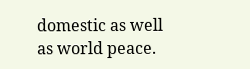domestic as well as world peace.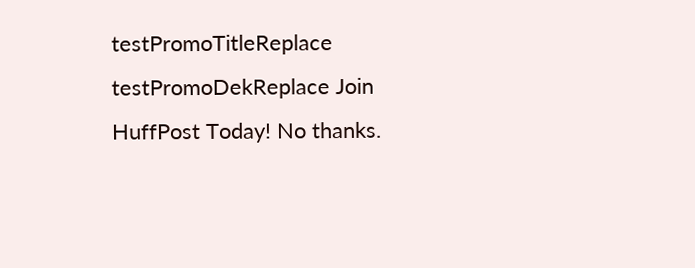testPromoTitleReplace testPromoDekReplace Join HuffPost Today! No thanks.